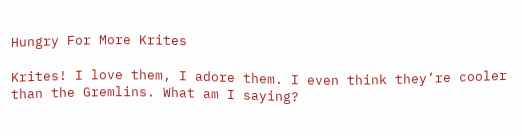Hungry For More Krites

Krites! I love them, I adore them. I even think they’re cooler than the Gremlins. What am I saying?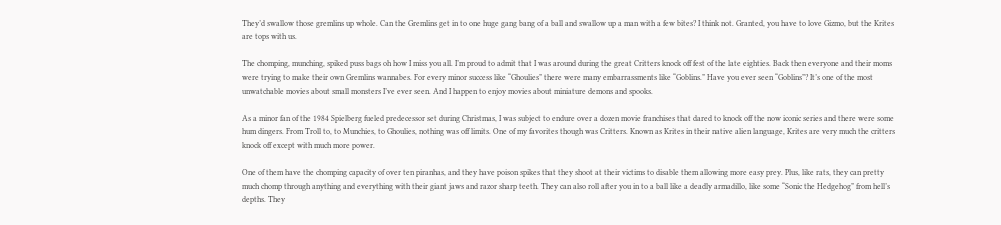They’d swallow those gremlins up whole. Can the Gremlins get in to one huge gang bang of a ball and swallow up a man with a few bites? I think not. Granted, you have to love Gizmo, but the Krites are tops with us.

The chomping, munching, spiked puss bags oh how I miss you all. I’m proud to admit that I was around during the great Critters knock off fest of the late eighties. Back then everyone and their moms were trying to make their own Gremlins wannabes. For every minor success like “Ghoulies” there were many embarrassments like “Goblins.” Have you ever seen “Goblins”? It’s one of the most unwatchable movies about small monsters I’ve ever seen. And I happen to enjoy movies about miniature demons and spooks.

As a minor fan of the 1984 Spielberg fueled predecessor set during Christmas, I was subject to endure over a dozen movie franchises that dared to knock off the now iconic series and there were some hum dingers. From Troll to, to Munchies, to Ghoulies, nothing was off limits. One of my favorites though was Critters. Known as Krites in their native alien language, Krites are very much the critters knock off except with much more power.

One of them have the chomping capacity of over ten piranhas, and they have poison spikes that they shoot at their victims to disable them allowing more easy prey. Plus, like rats, they can pretty much chomp through anything and everything with their giant jaws and razor sharp teeth. They can also roll after you in to a ball like a deadly armadillo, like some “Sonic the Hedgehog” from hell’s depths. They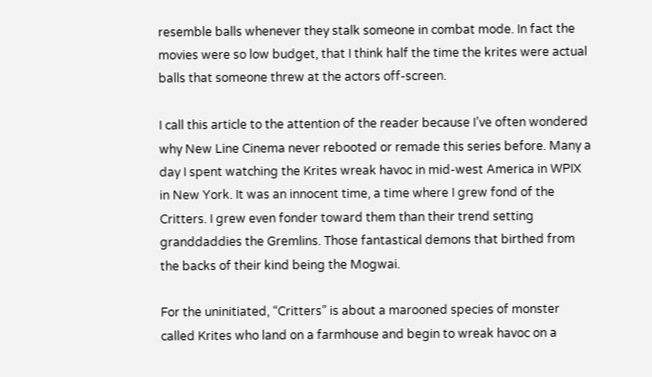resemble balls whenever they stalk someone in combat mode. In fact the movies were so low budget, that I think half the time the krites were actual balls that someone threw at the actors off-screen.

I call this article to the attention of the reader because I’ve often wondered why New Line Cinema never rebooted or remade this series before. Many a day I spent watching the Krites wreak havoc in mid-west America in WPIX in New York. It was an innocent time, a time where I grew fond of the Critters. I grew even fonder toward them than their trend setting granddaddies the Gremlins. Those fantastical demons that birthed from the backs of their kind being the Mogwai.

For the uninitiated, “Critters” is about a marooned species of monster called Krites who land on a farmhouse and begin to wreak havoc on a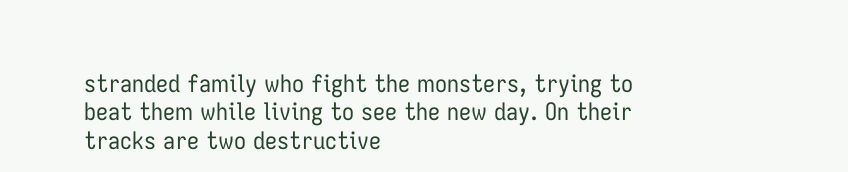stranded family who fight the monsters, trying to beat them while living to see the new day. On their tracks are two destructive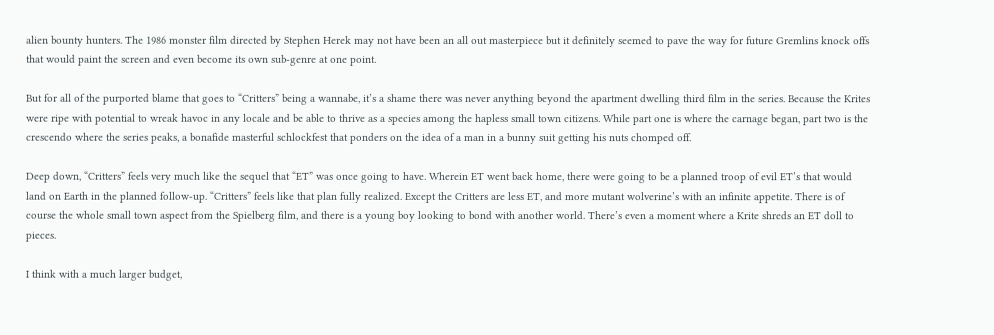alien bounty hunters. The 1986 monster film directed by Stephen Herek may not have been an all out masterpiece but it definitely seemed to pave the way for future Gremlins knock offs that would paint the screen and even become its own sub-genre at one point.

But for all of the purported blame that goes to “Critters” being a wannabe, it’s a shame there was never anything beyond the apartment dwelling third film in the series. Because the Krites were ripe with potential to wreak havoc in any locale and be able to thrive as a species among the hapless small town citizens. While part one is where the carnage began, part two is the crescendo where the series peaks, a bonafide masterful schlockfest that ponders on the idea of a man in a bunny suit getting his nuts chomped off.

Deep down, “Critters” feels very much like the sequel that “ET” was once going to have. Wherein ET went back home, there were going to be a planned troop of evil ET’s that would land on Earth in the planned follow-up. “Critters” feels like that plan fully realized. Except the Critters are less ET, and more mutant wolverine’s with an infinite appetite. There is of course the whole small town aspect from the Spielberg film, and there is a young boy looking to bond with another world. There’s even a moment where a Krite shreds an ET doll to pieces.

I think with a much larger budget,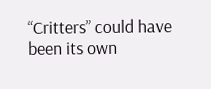“Critters” could have been its own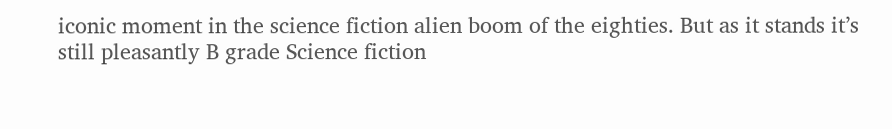iconic moment in the science fiction alien boom of the eighties. But as it stands it’s still pleasantly B grade Science fiction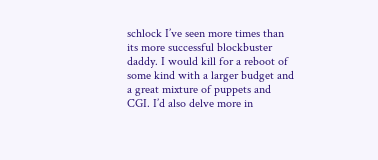schlock I’ve seen more times than its more successful blockbuster daddy. I would kill for a reboot of some kind with a larger budget and a great mixture of puppets and CGI. I’d also delve more in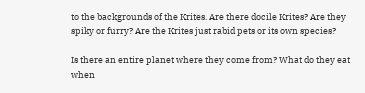to the backgrounds of the Krites. Are there docile Krites? Are they spiky or furry? Are the Krites just rabid pets or its own species?

Is there an entire planet where they come from? What do they eat when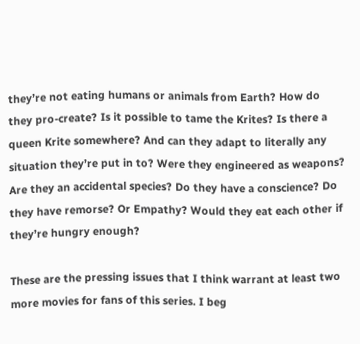they’re not eating humans or animals from Earth? How do they pro-create? Is it possible to tame the Krites? Is there a queen Krite somewhere? And can they adapt to literally any situation they’re put in to? Were they engineered as weapons? Are they an accidental species? Do they have a conscience? Do they have remorse? Or Empathy? Would they eat each other if they’re hungry enough?

These are the pressing issues that I think warrant at least two more movies for fans of this series. I beg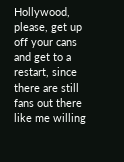Hollywood, please, get up off your cans and get to a restart, since there are still fans out there like me willing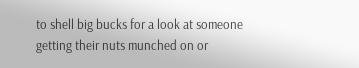to shell big bucks for a look at someone getting their nuts munched on or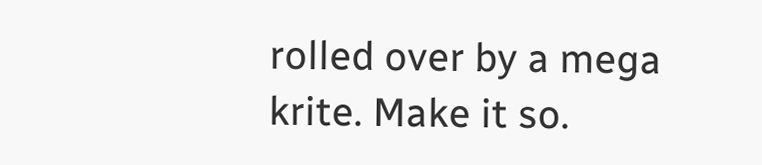rolled over by a mega krite. Make it so.